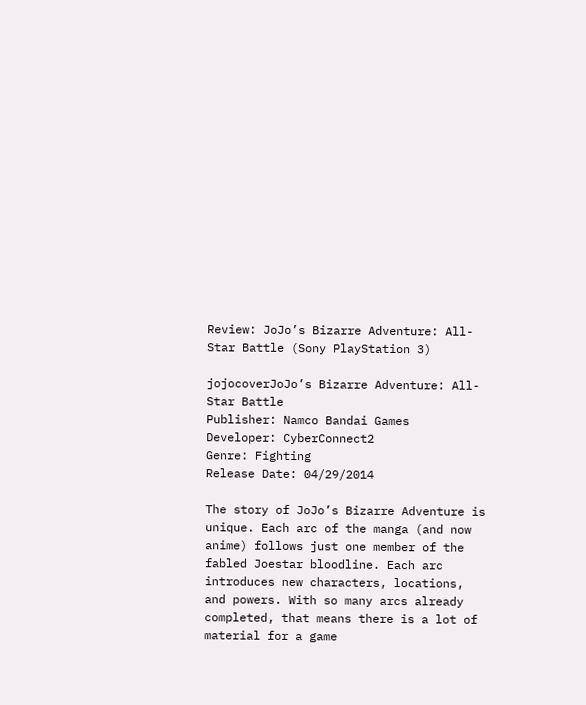Review: JoJo’s Bizarre Adventure: All-Star Battle (Sony PlayStation 3)

jojocoverJoJo’s Bizarre Adventure: All-Star Battle
Publisher: Namco Bandai Games
Developer: CyberConnect2
Genre: Fighting
Release Date: 04/29/2014

The story of JoJo’s Bizarre Adventure is unique. Each arc of the manga (and now anime) follows just one member of the fabled Joestar bloodline. Each arc introduces new characters, locations, and powers. With so many arcs already completed, that means there is a lot of material for a game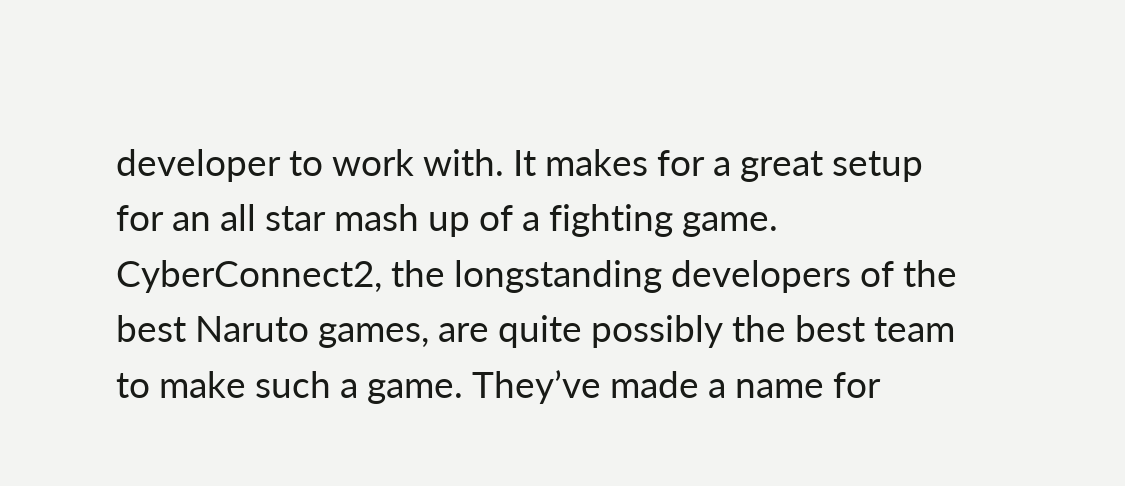developer to work with. It makes for a great setup for an all star mash up of a fighting game. CyberConnect2, the longstanding developers of the best Naruto games, are quite possibly the best team to make such a game. They’ve made a name for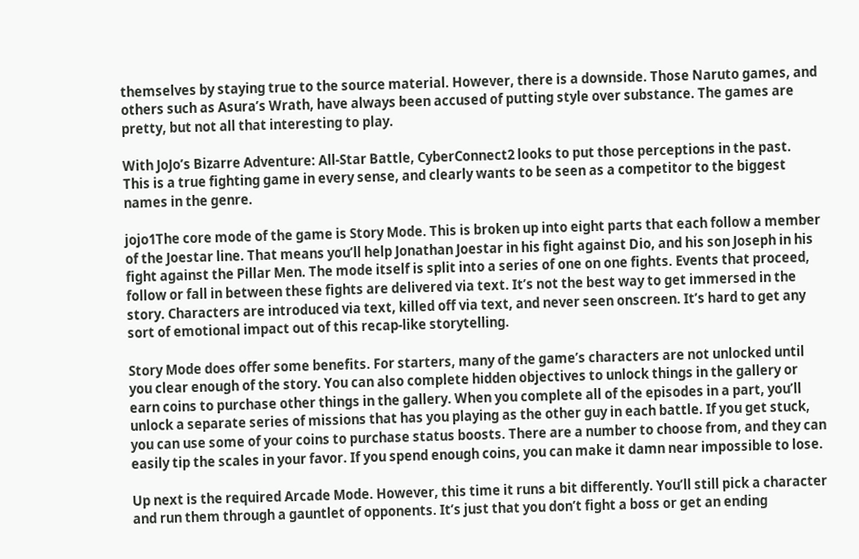themselves by staying true to the source material. However, there is a downside. Those Naruto games, and others such as Asura’s Wrath, have always been accused of putting style over substance. The games are pretty, but not all that interesting to play.

With JoJo’s Bizarre Adventure: All-Star Battle, CyberConnect2 looks to put those perceptions in the past. This is a true fighting game in every sense, and clearly wants to be seen as a competitor to the biggest names in the genre.

jojo1The core mode of the game is Story Mode. This is broken up into eight parts that each follow a member of the Joestar line. That means you’ll help Jonathan Joestar in his fight against Dio, and his son Joseph in his fight against the Pillar Men. The mode itself is split into a series of one on one fights. Events that proceed, follow or fall in between these fights are delivered via text. It’s not the best way to get immersed in the story. Characters are introduced via text, killed off via text, and never seen onscreen. It’s hard to get any sort of emotional impact out of this recap-like storytelling.

Story Mode does offer some benefits. For starters, many of the game’s characters are not unlocked until you clear enough of the story. You can also complete hidden objectives to unlock things in the gallery or earn coins to purchase other things in the gallery. When you complete all of the episodes in a part, you’ll unlock a separate series of missions that has you playing as the other guy in each battle. If you get stuck, you can use some of your coins to purchase status boosts. There are a number to choose from, and they can easily tip the scales in your favor. If you spend enough coins, you can make it damn near impossible to lose.

Up next is the required Arcade Mode. However, this time it runs a bit differently. You’ll still pick a character and run them through a gauntlet of opponents. It’s just that you don’t fight a boss or get an ending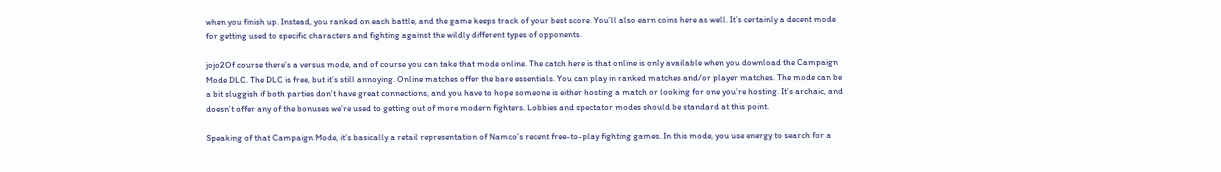when you finish up. Instead, you ranked on each battle, and the game keeps track of your best score. You’ll also earn coins here as well. It’s certainly a decent mode for getting used to specific characters and fighting against the wildly different types of opponents.

jojo2Of course there’s a versus mode, and of course you can take that mode online. The catch here is that online is only available when you download the Campaign Mode DLC. The DLC is free, but it’s still annoying. Online matches offer the bare essentials. You can play in ranked matches and/or player matches. The mode can be a bit sluggish if both parties don’t have great connections, and you have to hope someone is either hosting a match or looking for one you’re hosting. It’s archaic, and doesn’t offer any of the bonuses we’re used to getting out of more modern fighters. Lobbies and spectator modes should be standard at this point.

Speaking of that Campaign Mode, it’s basically a retail representation of Namco’s recent free-to-play fighting games. In this mode, you use energy to search for a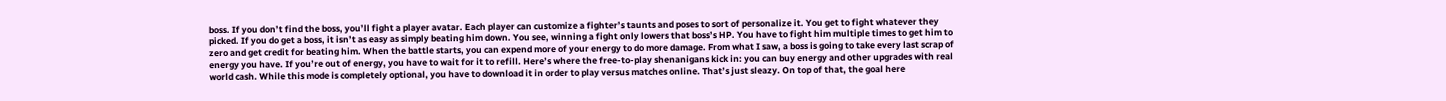boss. If you don’t find the boss, you’ll fight a player avatar. Each player can customize a fighter’s taunts and poses to sort of personalize it. You get to fight whatever they picked. If you do get a boss, it isn’t as easy as simply beating him down. You see, winning a fight only lowers that boss’s HP. You have to fight him multiple times to get him to zero and get credit for beating him. When the battle starts, you can expend more of your energy to do more damage. From what I saw, a boss is going to take every last scrap of energy you have. If you’re out of energy, you have to wait for it to refill. Here’s where the free-to-play shenanigans kick in: you can buy energy and other upgrades with real world cash. While this mode is completely optional, you have to download it in order to play versus matches online. That’s just sleazy. On top of that, the goal here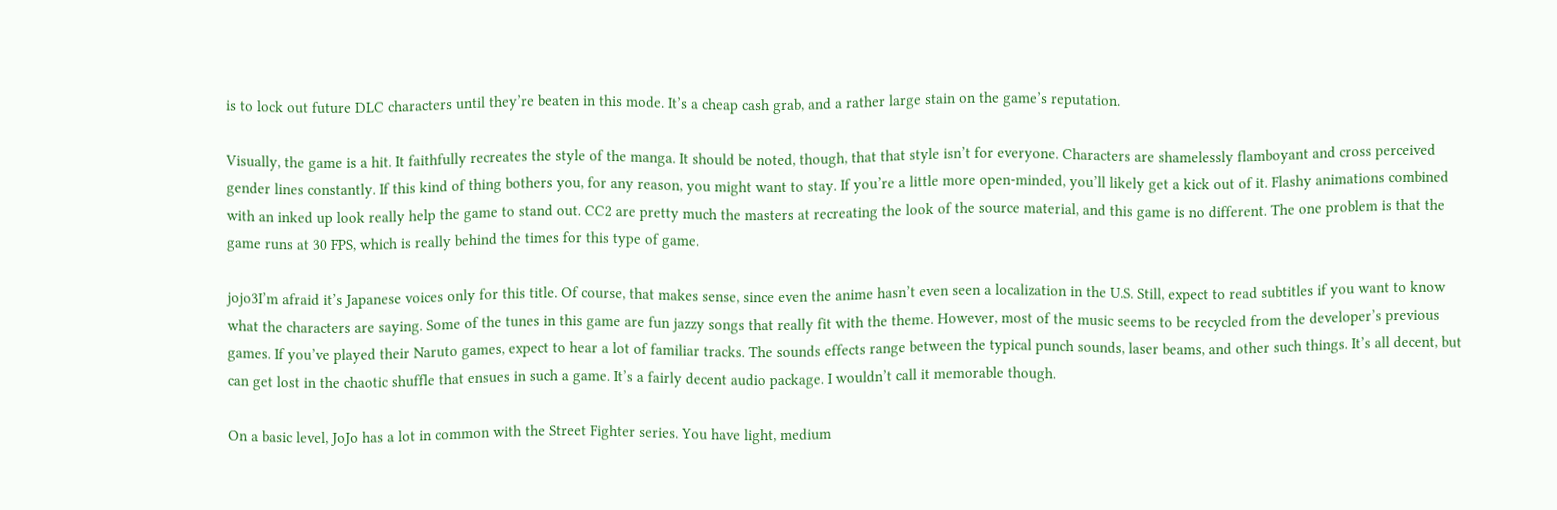is to lock out future DLC characters until they’re beaten in this mode. It’s a cheap cash grab, and a rather large stain on the game’s reputation.

Visually, the game is a hit. It faithfully recreates the style of the manga. It should be noted, though, that that style isn’t for everyone. Characters are shamelessly flamboyant and cross perceived gender lines constantly. If this kind of thing bothers you, for any reason, you might want to stay. If you’re a little more open-minded, you’ll likely get a kick out of it. Flashy animations combined with an inked up look really help the game to stand out. CC2 are pretty much the masters at recreating the look of the source material, and this game is no different. The one problem is that the game runs at 30 FPS, which is really behind the times for this type of game.

jojo3I’m afraid it’s Japanese voices only for this title. Of course, that makes sense, since even the anime hasn’t even seen a localization in the U.S. Still, expect to read subtitles if you want to know what the characters are saying. Some of the tunes in this game are fun jazzy songs that really fit with the theme. However, most of the music seems to be recycled from the developer’s previous games. If you’ve played their Naruto games, expect to hear a lot of familiar tracks. The sounds effects range between the typical punch sounds, laser beams, and other such things. It’s all decent, but can get lost in the chaotic shuffle that ensues in such a game. It’s a fairly decent audio package. I wouldn’t call it memorable though.

On a basic level, JoJo has a lot in common with the Street Fighter series. You have light, medium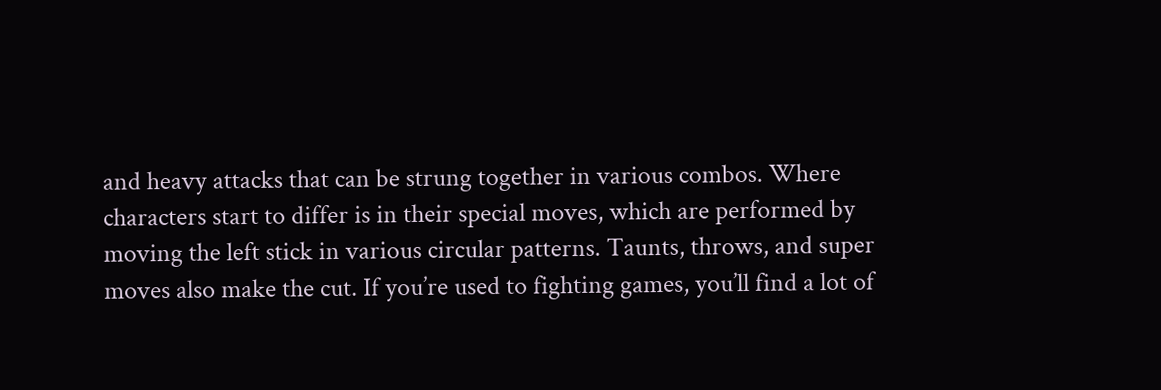and heavy attacks that can be strung together in various combos. Where characters start to differ is in their special moves, which are performed by moving the left stick in various circular patterns. Taunts, throws, and super moves also make the cut. If you’re used to fighting games, you’ll find a lot of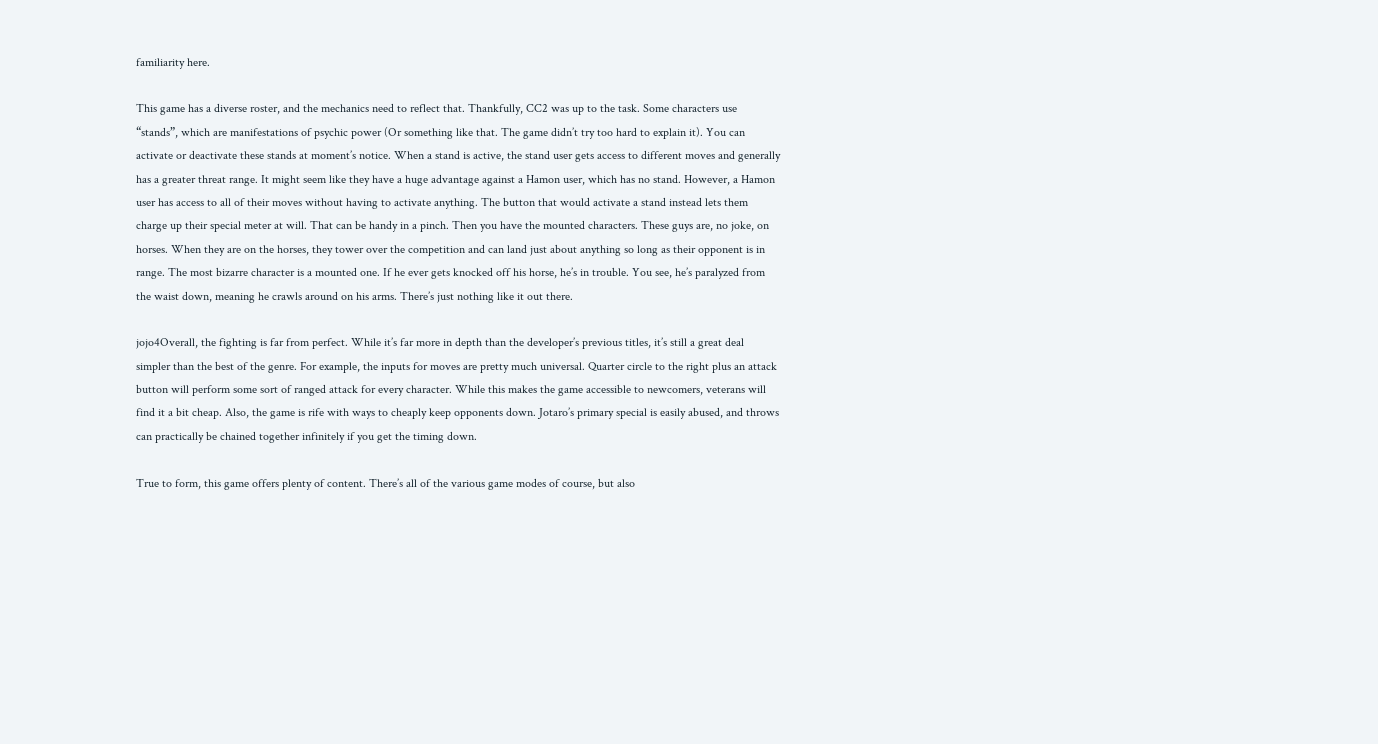familiarity here.

This game has a diverse roster, and the mechanics need to reflect that. Thankfully, CC2 was up to the task. Some characters use “stands”, which are manifestations of psychic power (Or something like that. The game didn’t try too hard to explain it). You can activate or deactivate these stands at moment’s notice. When a stand is active, the stand user gets access to different moves and generally has a greater threat range. It might seem like they have a huge advantage against a Hamon user, which has no stand. However, a Hamon user has access to all of their moves without having to activate anything. The button that would activate a stand instead lets them charge up their special meter at will. That can be handy in a pinch. Then you have the mounted characters. These guys are, no joke, on horses. When they are on the horses, they tower over the competition and can land just about anything so long as their opponent is in range. The most bizarre character is a mounted one. If he ever gets knocked off his horse, he’s in trouble. You see, he’s paralyzed from the waist down, meaning he crawls around on his arms. There’s just nothing like it out there.

jojo4Overall, the fighting is far from perfect. While it’s far more in depth than the developer’s previous titles, it’s still a great deal simpler than the best of the genre. For example, the inputs for moves are pretty much universal. Quarter circle to the right plus an attack button will perform some sort of ranged attack for every character. While this makes the game accessible to newcomers, veterans will find it a bit cheap. Also, the game is rife with ways to cheaply keep opponents down. Jotaro’s primary special is easily abused, and throws can practically be chained together infinitely if you get the timing down.

True to form, this game offers plenty of content. There’s all of the various game modes of course, but also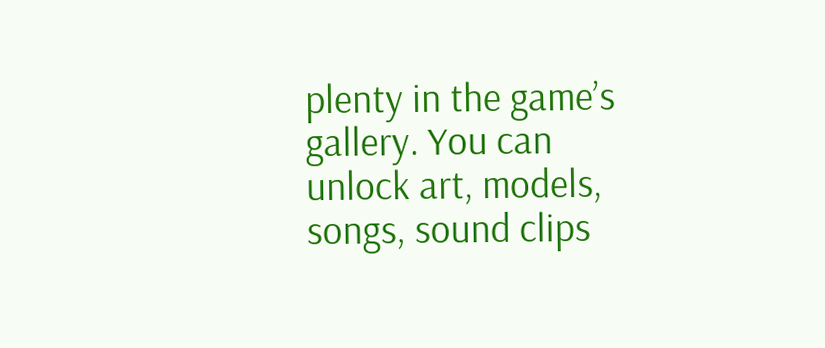plenty in the game’s gallery. You can unlock art, models, songs, sound clips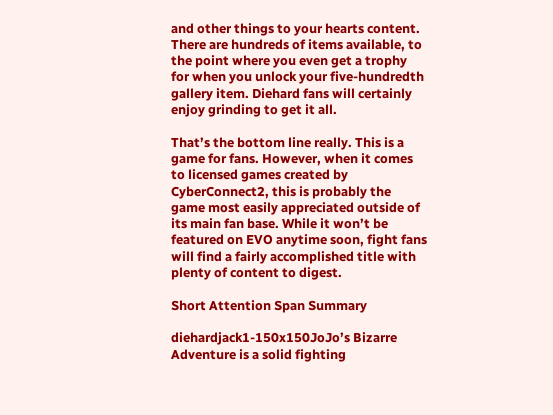and other things to your hearts content. There are hundreds of items available, to the point where you even get a trophy for when you unlock your five-hundredth gallery item. Diehard fans will certainly enjoy grinding to get it all.

That’s the bottom line really. This is a game for fans. However, when it comes to licensed games created by CyberConnect2, this is probably the game most easily appreciated outside of its main fan base. While it won’t be featured on EVO anytime soon, fight fans will find a fairly accomplished title with plenty of content to digest.

Short Attention Span Summary

diehardjack1-150x150JoJo’s Bizarre Adventure is a solid fighting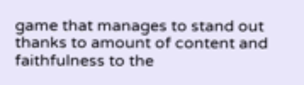game that manages to stand out thanks to amount of content and faithfulness to the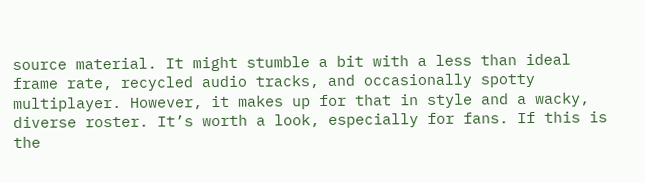source material. It might stumble a bit with a less than ideal frame rate, recycled audio tracks, and occasionally spotty multiplayer. However, it makes up for that in style and a wacky, diverse roster. It’s worth a look, especially for fans. If this is the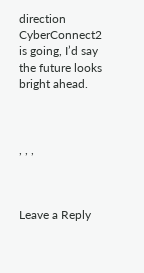direction CyberConnect2 is going, I’d say the future looks bright ahead.



, , ,



Leave a Reply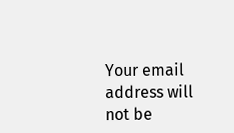Your email address will not be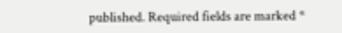published. Required fields are marked *